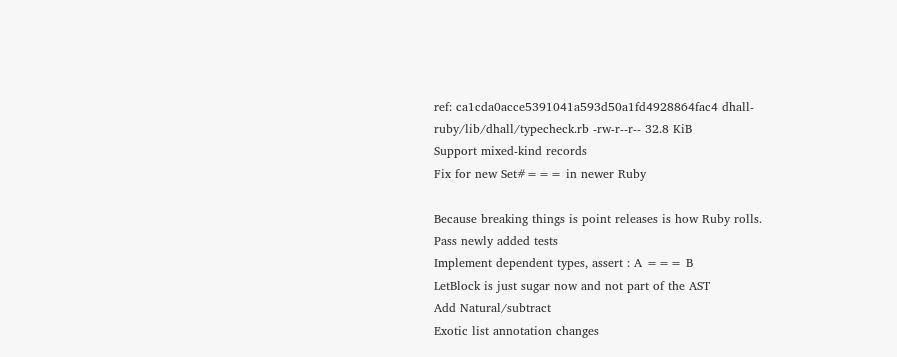ref: ca1cda0acce5391041a593d50a1fd4928864fac4 dhall-ruby/lib/dhall/typecheck.rb -rw-r--r-- 32.8 KiB
Support mixed-kind records
Fix for new Set#=== in newer Ruby

Because breaking things is point releases is how Ruby rolls.
Pass newly added tests
Implement dependent types, assert : A === B
LetBlock is just sugar now and not part of the AST
Add Natural/subtract
Exotic list annotation changes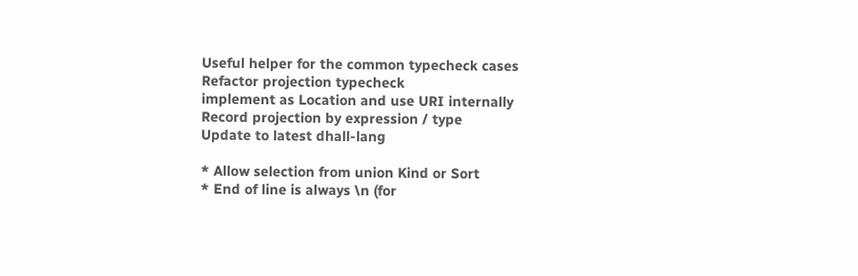Useful helper for the common typecheck cases
Refactor projection typecheck
implement as Location and use URI internally
Record projection by expression / type
Update to latest dhall-lang

* Allow selection from union Kind or Sort
* End of line is always \n (for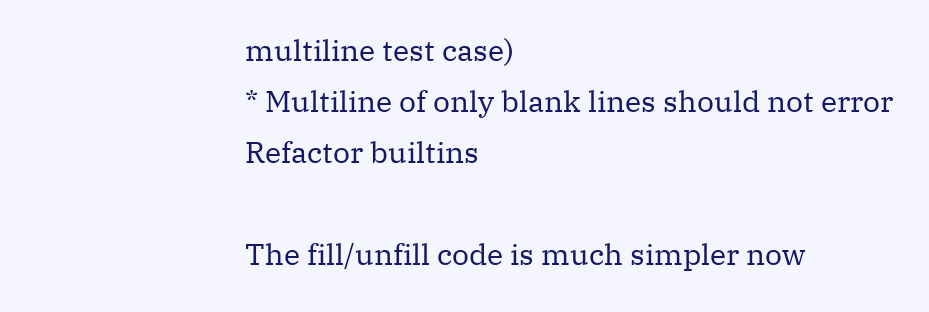multiline test case)
* Multiline of only blank lines should not error
Refactor builtins

The fill/unfill code is much simpler now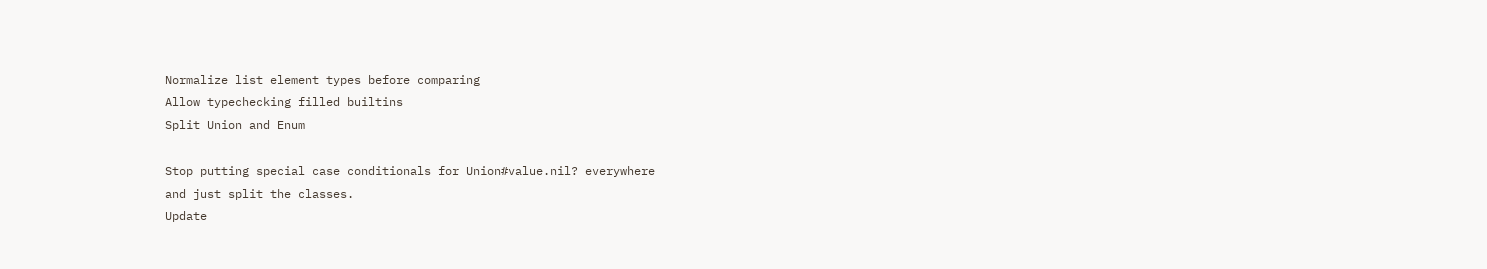Normalize list element types before comparing
Allow typechecking filled builtins
Split Union and Enum

Stop putting special case conditionals for Union#value.nil? everywhere
and just split the classes.
Update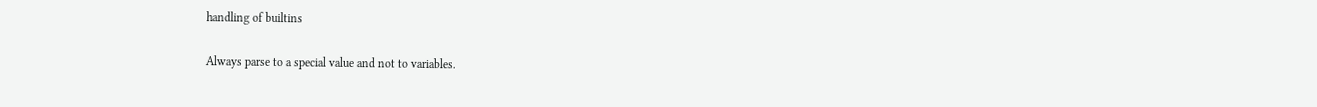handling of builtins

Always parse to a special value and not to variables.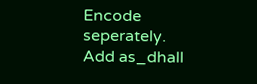Encode seperately.
Add as_dhall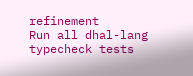refinement
Run all dhal-lang typecheck tests